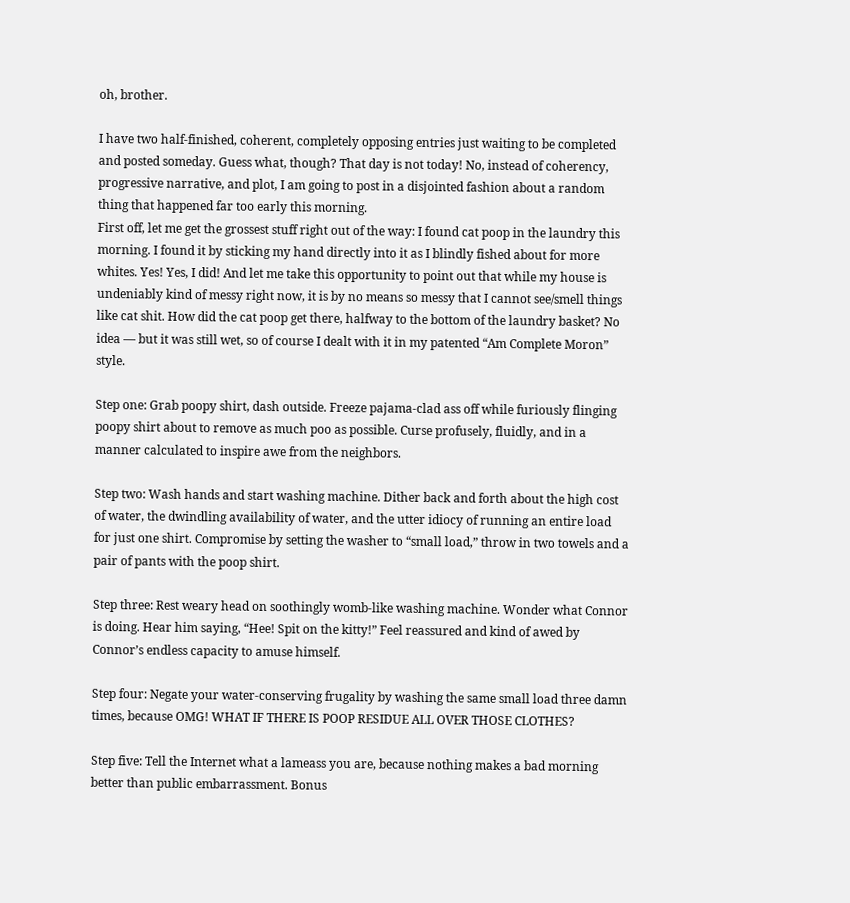oh, brother.

I have two half-finished, coherent, completely opposing entries just waiting to be completed and posted someday. Guess what, though? That day is not today! No, instead of coherency, progressive narrative, and plot, I am going to post in a disjointed fashion about a random thing that happened far too early this morning.
First off, let me get the grossest stuff right out of the way: I found cat poop in the laundry this morning. I found it by sticking my hand directly into it as I blindly fished about for more whites. Yes! Yes, I did! And let me take this opportunity to point out that while my house is undeniably kind of messy right now, it is by no means so messy that I cannot see/smell things like cat shit. How did the cat poop get there, halfway to the bottom of the laundry basket? No idea — but it was still wet, so of course I dealt with it in my patented “Am Complete Moron” style.

Step one: Grab poopy shirt, dash outside. Freeze pajama-clad ass off while furiously flinging poopy shirt about to remove as much poo as possible. Curse profusely, fluidly, and in a manner calculated to inspire awe from the neighbors.

Step two: Wash hands and start washing machine. Dither back and forth about the high cost of water, the dwindling availability of water, and the utter idiocy of running an entire load for just one shirt. Compromise by setting the washer to “small load,” throw in two towels and a pair of pants with the poop shirt.

Step three: Rest weary head on soothingly womb-like washing machine. Wonder what Connor is doing. Hear him saying, “Hee! Spit on the kitty!” Feel reassured and kind of awed by Connor’s endless capacity to amuse himself.

Step four: Negate your water-conserving frugality by washing the same small load three damn times, because OMG! WHAT IF THERE IS POOP RESIDUE ALL OVER THOSE CLOTHES?

Step five: Tell the Internet what a lameass you are, because nothing makes a bad morning better than public embarrassment. Bonus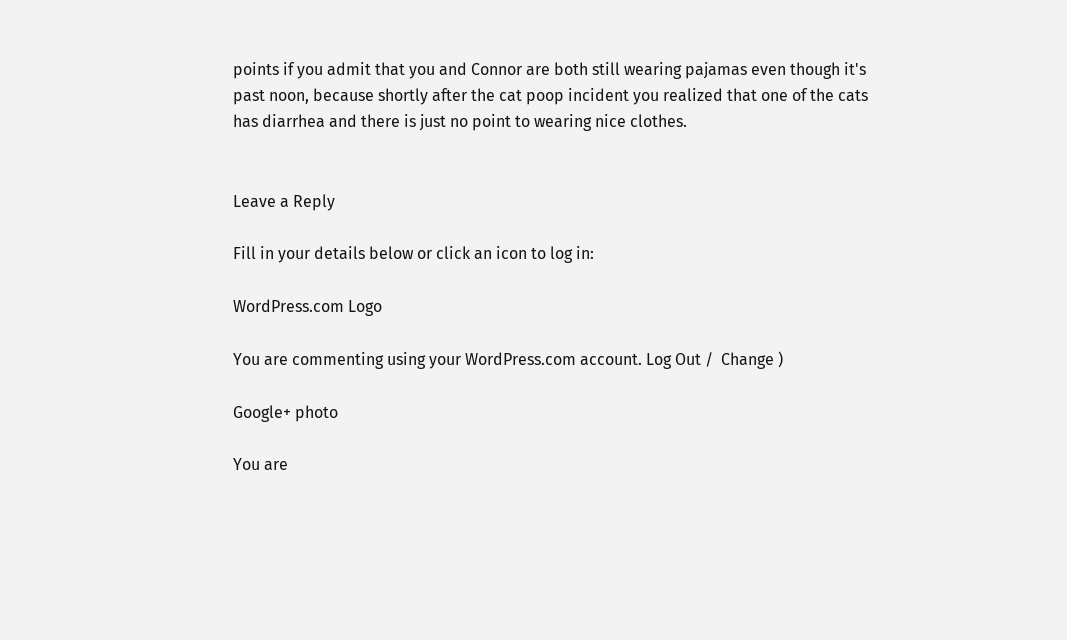points if you admit that you and Connor are both still wearing pajamas even though it's past noon, because shortly after the cat poop incident you realized that one of the cats has diarrhea and there is just no point to wearing nice clothes.


Leave a Reply

Fill in your details below or click an icon to log in:

WordPress.com Logo

You are commenting using your WordPress.com account. Log Out /  Change )

Google+ photo

You are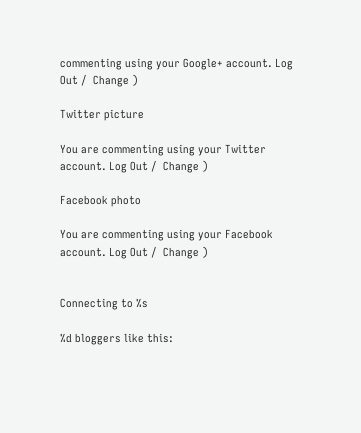commenting using your Google+ account. Log Out /  Change )

Twitter picture

You are commenting using your Twitter account. Log Out /  Change )

Facebook photo

You are commenting using your Facebook account. Log Out /  Change )


Connecting to %s

%d bloggers like this: